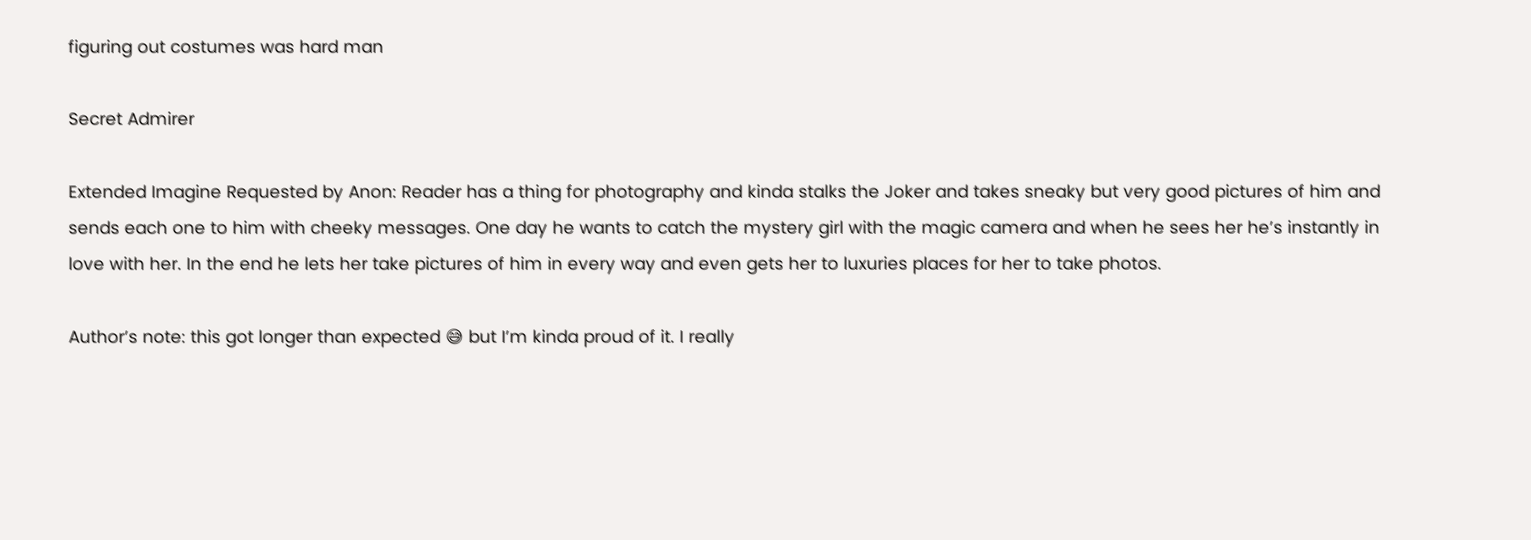figuring out costumes was hard man

Secret Admirer

Extended Imagine Requested by Anon: Reader has a thing for photography and kinda stalks the Joker and takes sneaky but very good pictures of him and sends each one to him with cheeky messages. One day he wants to catch the mystery girl with the magic camera and when he sees her he’s instantly in love with her. In the end he lets her take pictures of him in every way and even gets her to luxuries places for her to take photos.

Author’s note: this got longer than expected 😅 but I’m kinda proud of it. I really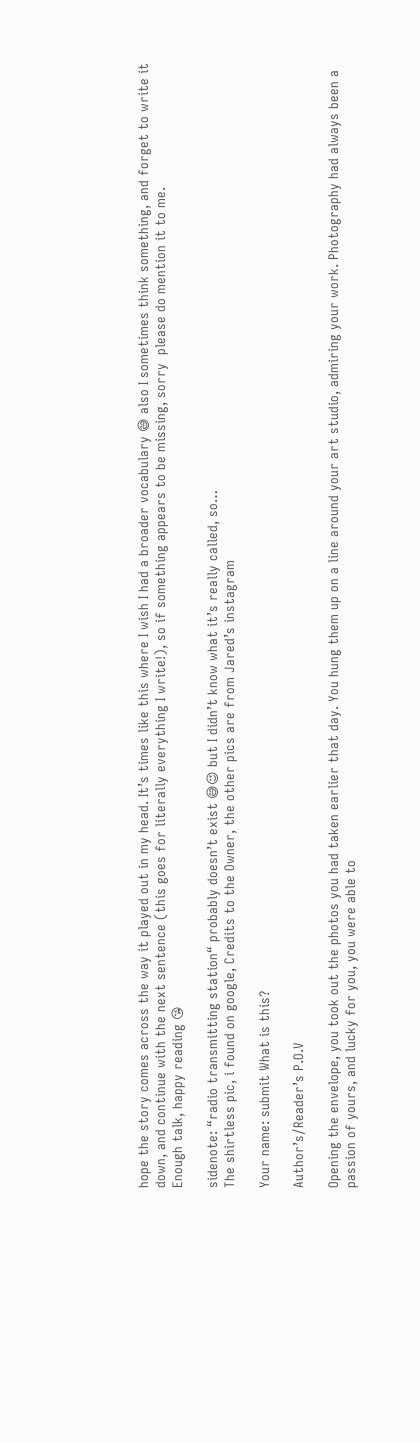hope the story comes across the way it played out in my head. It’s times like this where I wish I had a broader vocabulary 😅 also I sometimes think something, and forget to write it down, and continue with the next sentence (this goes for literally everything I write!), so if something appears to be missing, sorry  please do mention it to me.
Enough talk, happy reading 😘

sidenote: “radio transmitting station“ probably doesn’t exist 😅😉 but I didn’t know what it’s really called, so…
The shirtless pic, i found on google, Credits to the Owner, the other pics are from Jared’s instagram

Your name: submit What is this?

Author’s/Reader’s P.O.V

Opening the envelope, you took out the photos you had taken earlier that day. You hung them up on a line around your art studio, admiring your work. Photography had always been a passion of yours, and lucky for you, you were able to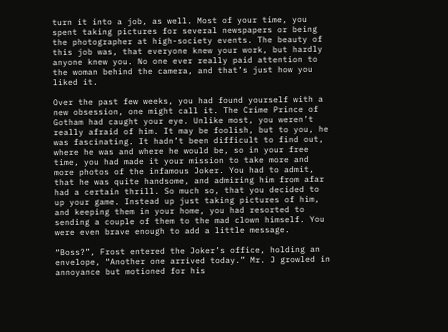turn it into a job, as well. Most of your time, you spent taking pictures for several newspapers or being the photographer at high-society events. The beauty of this job was, that everyone knew your work, but hardly anyone knew you. No one ever really paid attention to the woman behind the camera, and that’s just how you liked it.

Over the past few weeks, you had found yourself with a new obsession, one might call it. The Crime Prince of Gotham had caught your eye. Unlike most, you weren’t really afraid of him. It may be foolish, but to you, he was fascinating. It hadn’t been difficult to find out, where he was and where he would be, so in your free time, you had made it your mission to take more and more photos of the infamous Joker. You had to admit, that he was quite handsome, and admiring him from afar had a certain thrill. So much so, that you decided to up your game. Instead up just taking pictures of him, and keeping them in your home, you had resorted to sending a couple of them to the mad clown himself. You were even brave enough to add a little message.

“Boss?”, Frost entered the Joker’s office, holding an envelope, “Another one arrived today.” Mr. J growled in annoyance but motioned for his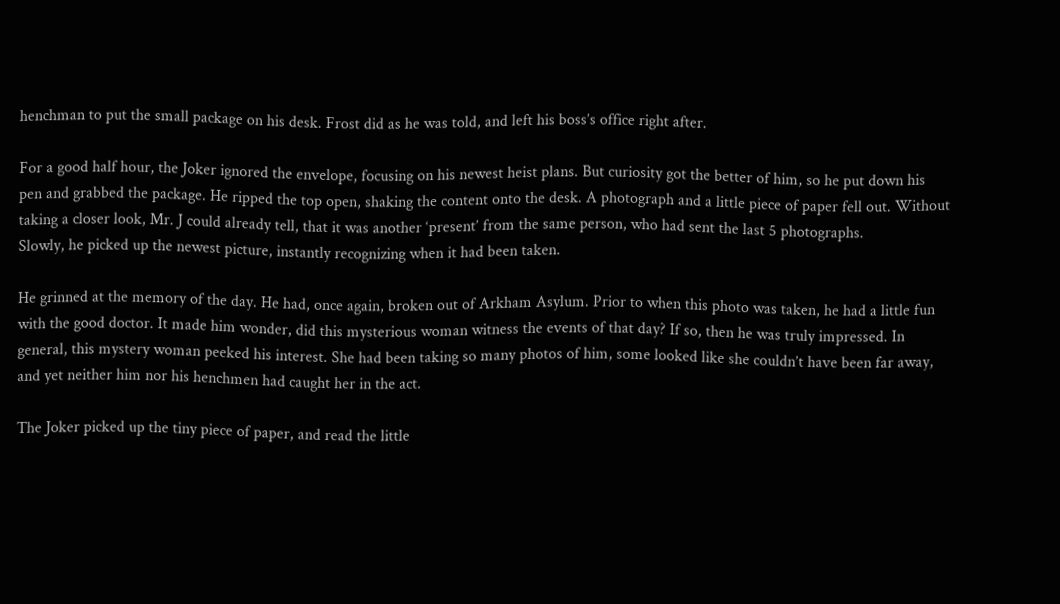henchman to put the small package on his desk. Frost did as he was told, and left his boss’s office right after.

For a good half hour, the Joker ignored the envelope, focusing on his newest heist plans. But curiosity got the better of him, so he put down his pen and grabbed the package. He ripped the top open, shaking the content onto the desk. A photograph and a little piece of paper fell out. Without taking a closer look, Mr. J could already tell, that it was another ‘present’ from the same person, who had sent the last 5 photographs.
Slowly, he picked up the newest picture, instantly recognizing when it had been taken.

He grinned at the memory of the day. He had, once again, broken out of Arkham Asylum. Prior to when this photo was taken, he had a little fun with the good doctor. It made him wonder, did this mysterious woman witness the events of that day? If so, then he was truly impressed. In general, this mystery woman peeked his interest. She had been taking so many photos of him, some looked like she couldn’t have been far away, and yet neither him nor his henchmen had caught her in the act.

The Joker picked up the tiny piece of paper, and read the little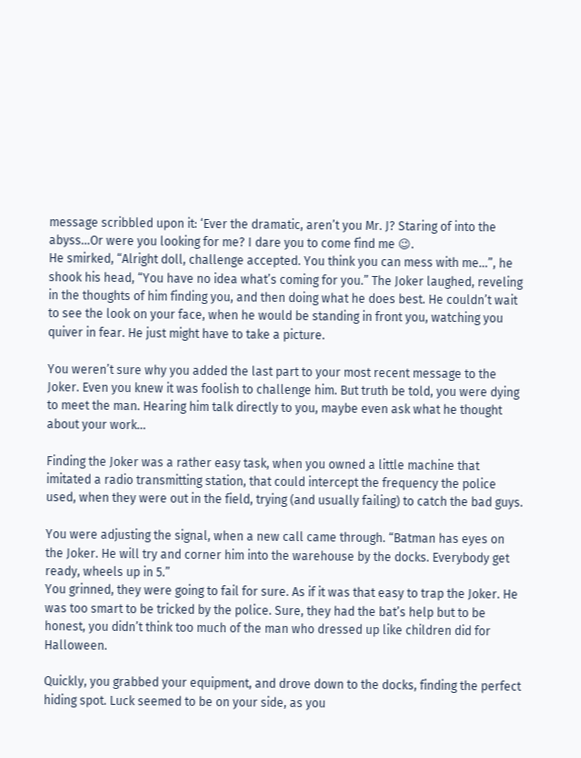message scribbled upon it: ‘Ever the dramatic, aren’t you Mr. J? Staring of into the abyss…Or were you looking for me? I dare you to come find me 😉.
He smirked, “Alright doll, challenge accepted. You think you can mess with me…”, he shook his head, “You have no idea what’s coming for you.” The Joker laughed, reveling in the thoughts of him finding you, and then doing what he does best. He couldn’t wait to see the look on your face, when he would be standing in front you, watching you quiver in fear. He just might have to take a picture.

You weren’t sure why you added the last part to your most recent message to the Joker. Even you knew it was foolish to challenge him. But truth be told, you were dying to meet the man. Hearing him talk directly to you, maybe even ask what he thought about your work…

Finding the Joker was a rather easy task, when you owned a little machine that imitated a radio transmitting station, that could intercept the frequency the police used, when they were out in the field, trying (and usually failing) to catch the bad guys.

You were adjusting the signal, when a new call came through. “Batman has eyes on the Joker. He will try and corner him into the warehouse by the docks. Everybody get ready, wheels up in 5.”
You grinned, they were going to fail for sure. As if it was that easy to trap the Joker. He was too smart to be tricked by the police. Sure, they had the bat’s help but to be honest, you didn’t think too much of the man who dressed up like children did for Halloween.

Quickly, you grabbed your equipment, and drove down to the docks, finding the perfect hiding spot. Luck seemed to be on your side, as you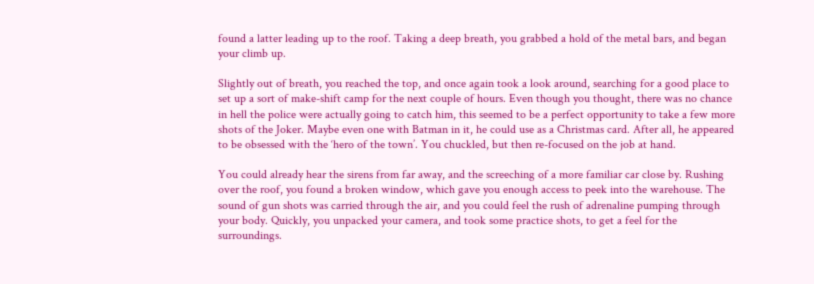found a latter leading up to the roof. Taking a deep breath, you grabbed a hold of the metal bars, and began your climb up.

Slightly out of breath, you reached the top, and once again took a look around, searching for a good place to set up a sort of make-shift camp for the next couple of hours. Even though you thought, there was no chance in hell the police were actually going to catch him, this seemed to be a perfect opportunity to take a few more shots of the Joker. Maybe even one with Batman in it, he could use as a Christmas card. After all, he appeared to be obsessed with the ‘hero of the town’. You chuckled, but then re-focused on the job at hand.

You could already hear the sirens from far away, and the screeching of a more familiar car close by. Rushing over the roof, you found a broken window, which gave you enough access to peek into the warehouse. The sound of gun shots was carried through the air, and you could feel the rush of adrenaline pumping through your body. Quickly, you unpacked your camera, and took some practice shots, to get a feel for the surroundings.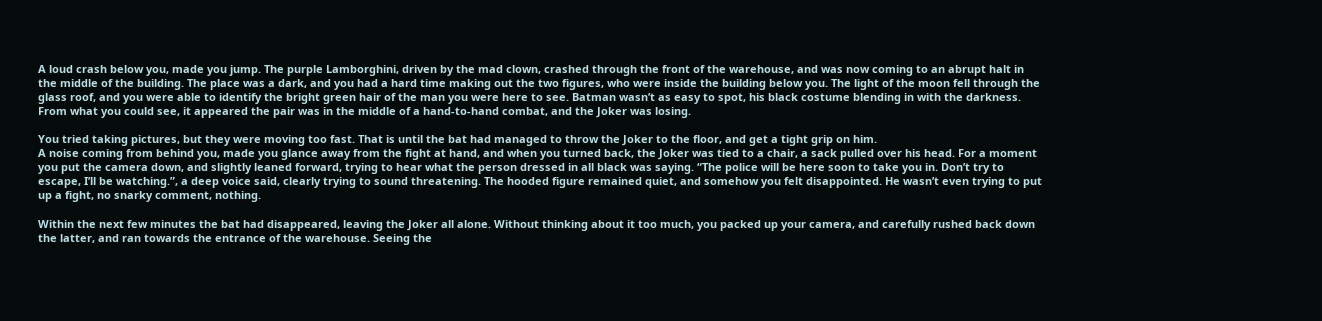A loud crash below you, made you jump. The purple Lamborghini, driven by the mad clown, crashed through the front of the warehouse, and was now coming to an abrupt halt in the middle of the building. The place was a dark, and you had a hard time making out the two figures, who were inside the building below you. The light of the moon fell through the glass roof, and you were able to identify the bright green hair of the man you were here to see. Batman wasn’t as easy to spot, his black costume blending in with the darkness. From what you could see, it appeared the pair was in the middle of a hand-to-hand combat, and the Joker was losing.

You tried taking pictures, but they were moving too fast. That is until the bat had managed to throw the Joker to the floor, and get a tight grip on him.
A noise coming from behind you, made you glance away from the fight at hand, and when you turned back, the Joker was tied to a chair, a sack pulled over his head. For a moment you put the camera down, and slightly leaned forward, trying to hear what the person dressed in all black was saying. “The police will be here soon to take you in. Don’t try to escape, I’ll be watching.”, a deep voice said, clearly trying to sound threatening. The hooded figure remained quiet, and somehow you felt disappointed. He wasn’t even trying to put up a fight, no snarky comment, nothing.

Within the next few minutes the bat had disappeared, leaving the Joker all alone. Without thinking about it too much, you packed up your camera, and carefully rushed back down the latter, and ran towards the entrance of the warehouse. Seeing the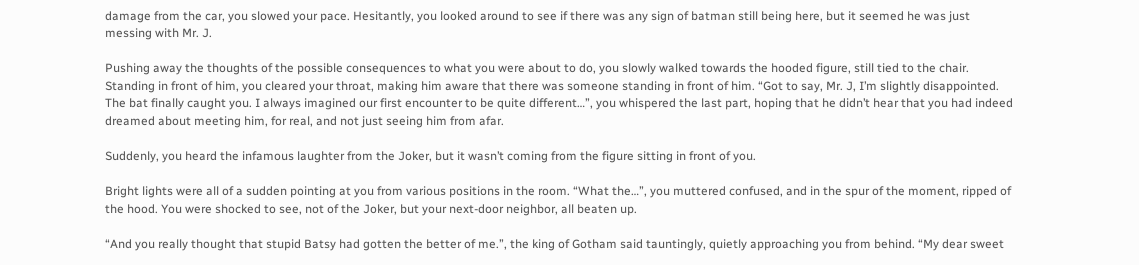damage from the car, you slowed your pace. Hesitantly, you looked around to see if there was any sign of batman still being here, but it seemed he was just messing with Mr. J.

Pushing away the thoughts of the possible consequences to what you were about to do, you slowly walked towards the hooded figure, still tied to the chair. Standing in front of him, you cleared your throat, making him aware that there was someone standing in front of him. “Got to say, Mr. J, I’m slightly disappointed. The bat finally caught you. I always imagined our first encounter to be quite different…”, you whispered the last part, hoping that he didn’t hear that you had indeed dreamed about meeting him, for real, and not just seeing him from afar.

Suddenly, you heard the infamous laughter from the Joker, but it wasn’t coming from the figure sitting in front of you.

Bright lights were all of a sudden pointing at you from various positions in the room. “What the…”, you muttered confused, and in the spur of the moment, ripped of the hood. You were shocked to see, not of the Joker, but your next-door neighbor, all beaten up.

“And you really thought that stupid Batsy had gotten the better of me.”, the king of Gotham said tauntingly, quietly approaching you from behind. “My dear sweet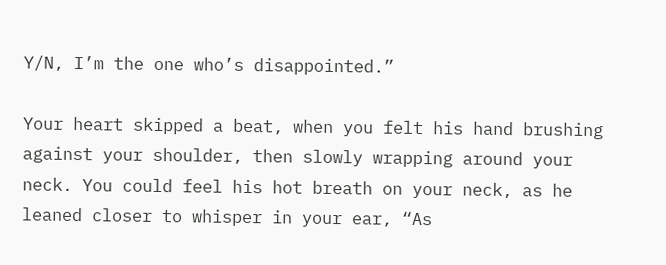Y/N, I’m the one who’s disappointed.”

Your heart skipped a beat, when you felt his hand brushing against your shoulder, then slowly wrapping around your neck. You could feel his hot breath on your neck, as he leaned closer to whisper in your ear, “As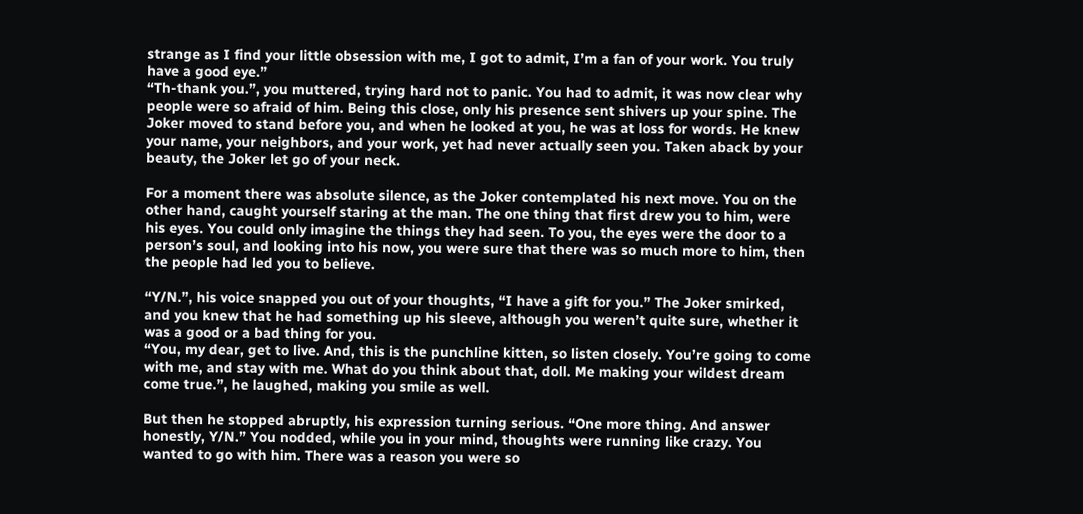strange as I find your little obsession with me, I got to admit, I’m a fan of your work. You truly have a good eye.”
“Th-thank you.”, you muttered, trying hard not to panic. You had to admit, it was now clear why people were so afraid of him. Being this close, only his presence sent shivers up your spine. The Joker moved to stand before you, and when he looked at you, he was at loss for words. He knew your name, your neighbors, and your work, yet had never actually seen you. Taken aback by your beauty, the Joker let go of your neck.

For a moment there was absolute silence, as the Joker contemplated his next move. You on the other hand, caught yourself staring at the man. The one thing that first drew you to him, were his eyes. You could only imagine the things they had seen. To you, the eyes were the door to a person’s soul, and looking into his now, you were sure that there was so much more to him, then the people had led you to believe.

“Y/N.”, his voice snapped you out of your thoughts, “I have a gift for you.” The Joker smirked, and you knew that he had something up his sleeve, although you weren’t quite sure, whether it was a good or a bad thing for you.
“You, my dear, get to live. And, this is the punchline kitten, so listen closely. You’re going to come with me, and stay with me. What do you think about that, doll. Me making your wildest dream come true.”, he laughed, making you smile as well.

But then he stopped abruptly, his expression turning serious. “One more thing. And answer honestly, Y/N.” You nodded, while you in your mind, thoughts were running like crazy. You wanted to go with him. There was a reason you were so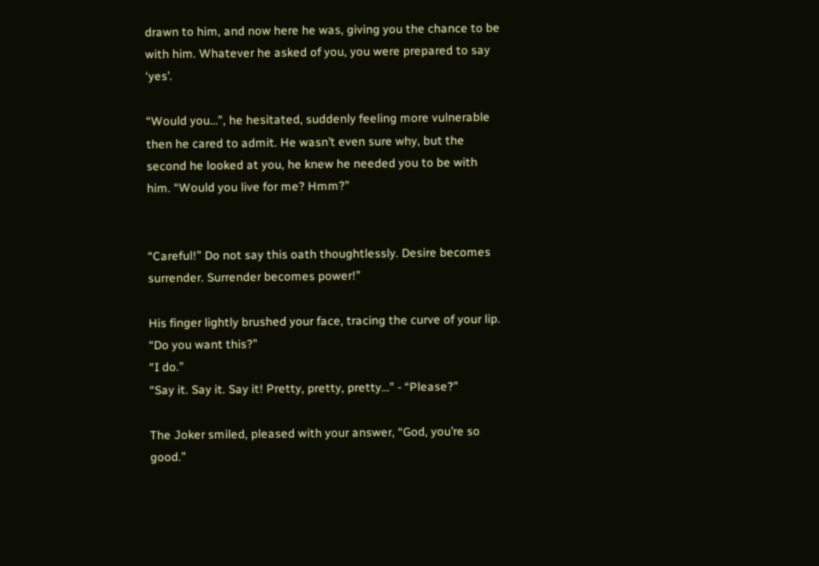drawn to him, and now here he was, giving you the chance to be with him. Whatever he asked of you, you were prepared to say ‘yes’.

“Would you…”, he hesitated, suddenly feeling more vulnerable then he cared to admit. He wasn’t even sure why, but the second he looked at you, he knew he needed you to be with him. “Would you live for me? Hmm?”


“Careful!” Do not say this oath thoughtlessly. Desire becomes surrender. Surrender becomes power!”

His finger lightly brushed your face, tracing the curve of your lip. “Do you want this?”
“I do.”
“Say it. Say it. Say it! Pretty, pretty, pretty…” - “Please?”

The Joker smiled, pleased with your answer, “God, you’re so good.”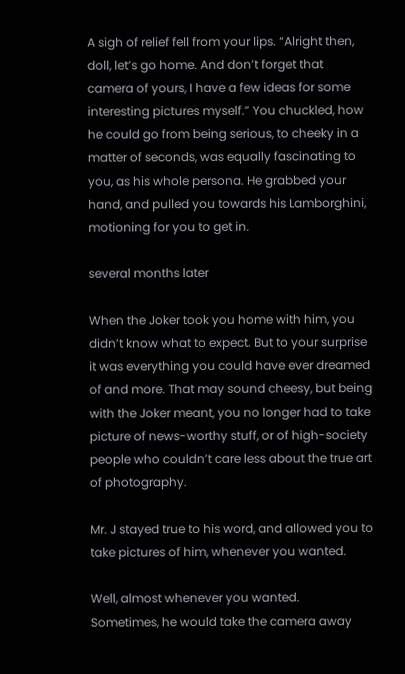A sigh of relief fell from your lips. “Alright then, doll, let’s go home. And don’t forget that camera of yours, I have a few ideas for some interesting pictures myself.” You chuckled, how he could go from being serious, to cheeky in a matter of seconds, was equally fascinating to you, as his whole persona. He grabbed your hand, and pulled you towards his Lamborghini, motioning for you to get in.

several months later

When the Joker took you home with him, you didn’t know what to expect. But to your surprise it was everything you could have ever dreamed of and more. That may sound cheesy, but being with the Joker meant, you no longer had to take picture of news-worthy stuff, or of high-society people who couldn’t care less about the true art of photography.

Mr. J stayed true to his word, and allowed you to take pictures of him, whenever you wanted.

Well, almost whenever you wanted.
Sometimes, he would take the camera away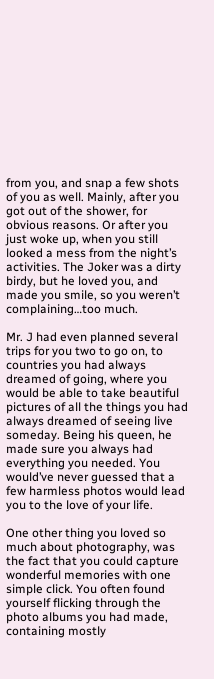from you, and snap a few shots of you as well. Mainly, after you got out of the shower, for obvious reasons. Or after you just woke up, when you still looked a mess from the night’s activities. The Joker was a dirty birdy, but he loved you, and made you smile, so you weren’t complaining…too much.

Mr. J had even planned several trips for you two to go on, to countries you had always dreamed of going, where you would be able to take beautiful pictures of all the things you had always dreamed of seeing live someday. Being his queen, he made sure you always had everything you needed. You would’ve never guessed that a few harmless photos would lead you to the love of your life.

One other thing you loved so much about photography, was the fact that you could capture wonderful memories with one simple click. You often found yourself flicking through the photo albums you had made, containing mostly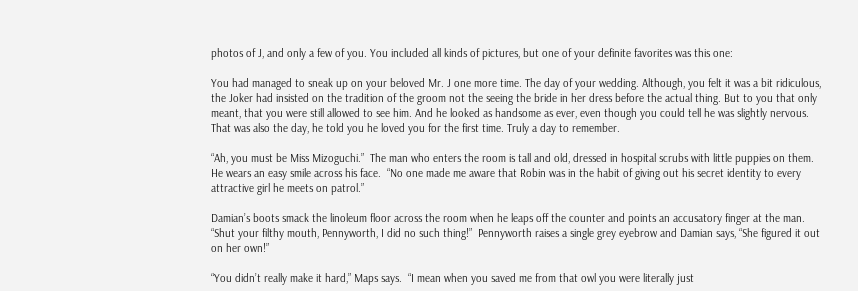photos of J, and only a few of you. You included all kinds of pictures, but one of your definite favorites was this one:

You had managed to sneak up on your beloved Mr. J one more time. The day of your wedding. Although, you felt it was a bit ridiculous, the Joker had insisted on the tradition of the groom not the seeing the bride in her dress before the actual thing. But to you that only meant, that you were still allowed to see him. And he looked as handsome as ever, even though you could tell he was slightly nervous. That was also the day, he told you he loved you for the first time. Truly a day to remember.

“Ah, you must be Miss Mizoguchi.”  The man who enters the room is tall and old, dressed in hospital scrubs with little puppies on them.  He wears an easy smile across his face.  “No one made me aware that Robin was in the habit of giving out his secret identity to every attractive girl he meets on patrol.”

Damian’s boots smack the linoleum floor across the room when he leaps off the counter and points an accusatory finger at the man.  “Shut your filthy mouth, Pennyworth, I did no such thing!”  Pennyworth raises a single grey eyebrow and Damian says, “She figured it out on her own!”

“You didn’t really make it hard,” Maps says.  “I mean when you saved me from that owl you were literally just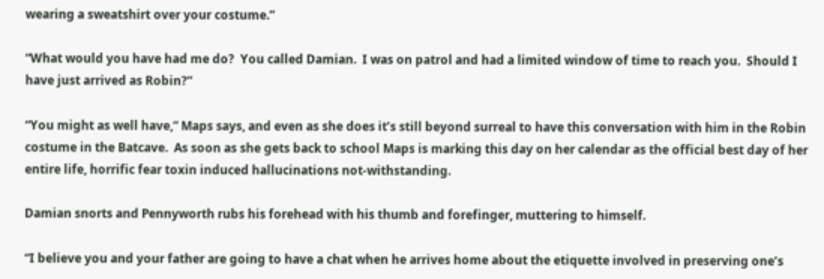wearing a sweatshirt over your costume.”

“What would you have had me do?  You called Damian.  I was on patrol and had a limited window of time to reach you.  Should I have just arrived as Robin?”

“You might as well have,” Maps says, and even as she does it’s still beyond surreal to have this conversation with him in the Robin costume in the Batcave.  As soon as she gets back to school Maps is marking this day on her calendar as the official best day of her entire life, horrific fear toxin induced hallucinations not-withstanding.

Damian snorts and Pennyworth rubs his forehead with his thumb and forefinger, muttering to himself.

“I believe you and your father are going to have a chat when he arrives home about the etiquette involved in preserving one’s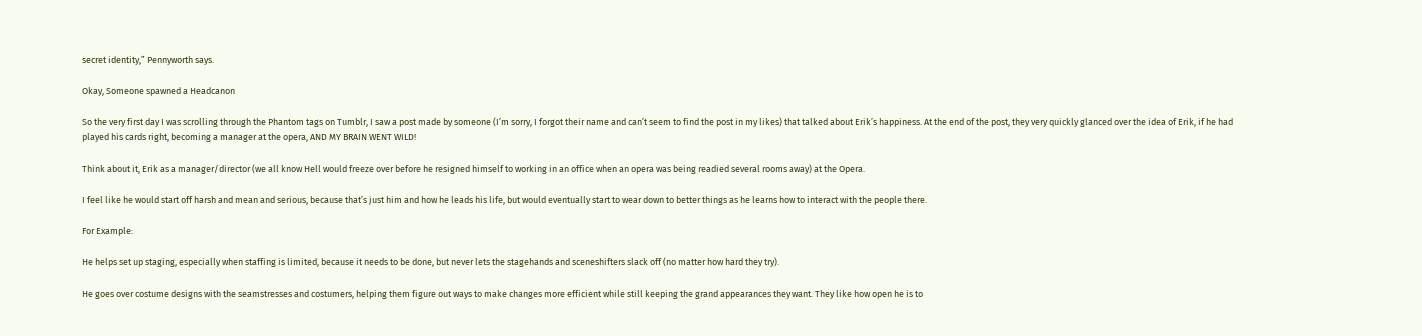secret identity,” Pennyworth says.

Okay, Someone spawned a Headcanon

So the very first day I was scrolling through the Phantom tags on Tumblr, I saw a post made by someone (I’m sorry, I forgot their name and can’t seem to find the post in my likes) that talked about Erik’s happiness. At the end of the post, they very quickly glanced over the idea of Erik, if he had played his cards right, becoming a manager at the opera, AND MY BRAIN WENT WILD!

Think about it, Erik as a manager/director (we all know Hell would freeze over before he resigned himself to working in an office when an opera was being readied several rooms away) at the Opera.

I feel like he would start off harsh and mean and serious, because that’s just him and how he leads his life, but would eventually start to wear down to better things as he learns how to interact with the people there.

For Example:

He helps set up staging, especially when staffing is limited, because it needs to be done, but never lets the stagehands and sceneshifters slack off (no matter how hard they try).

He goes over costume designs with the seamstresses and costumers, helping them figure out ways to make changes more efficient while still keeping the grand appearances they want. They like how open he is to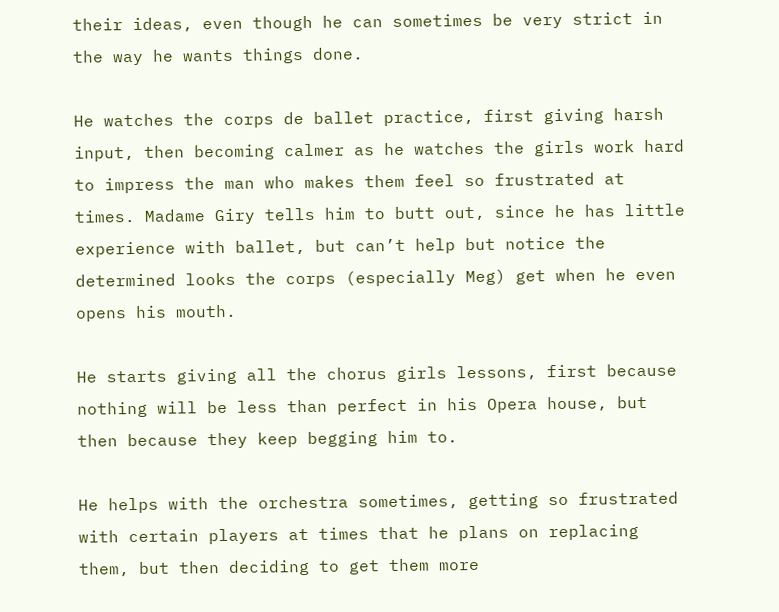their ideas, even though he can sometimes be very strict in the way he wants things done.

He watches the corps de ballet practice, first giving harsh input, then becoming calmer as he watches the girls work hard to impress the man who makes them feel so frustrated at times. Madame Giry tells him to butt out, since he has little experience with ballet, but can’t help but notice the determined looks the corps (especially Meg) get when he even opens his mouth.

He starts giving all the chorus girls lessons, first because nothing will be less than perfect in his Opera house, but then because they keep begging him to.

He helps with the orchestra sometimes, getting so frustrated with certain players at times that he plans on replacing them, but then deciding to get them more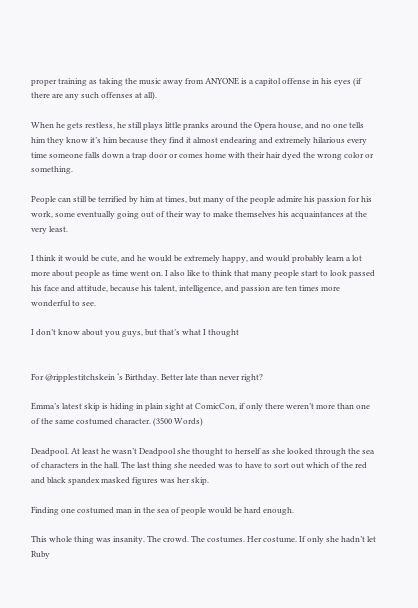proper training as taking the music away from ANYONE is a capitol offense in his eyes (if there are any such offenses at all).

When he gets restless, he still plays little pranks around the Opera house, and no one tells him they know it’s him because they find it almost endearing and extremely hilarious every time someone falls down a trap door or comes home with their hair dyed the wrong color or something.

People can still be terrified by him at times, but many of the people admire his passion for his work, some eventually going out of their way to make themselves his acquaintances at the very least.

I think it would be cute, and he would be extremely happy, and would probably learn a lot more about people as time went on. I also like to think that many people start to look passed his face and attitude, because his talent, intelligence, and passion are ten times more wonderful to see.

I don’t know about you guys, but that’s what I thought


For @ripplestitchskein ‘s Birthday. Better late than never right?

Emma’s latest skip is hiding in plain sight at ComicCon, if only there weren’t more than one of the same costumed character. (3500 Words)

Deadpool. At least he wasn’t Deadpool she thought to herself as she looked through the sea of characters in the hall. The last thing she needed was to have to sort out which of the red and black spandex masked figures was her skip.

Finding one costumed man in the sea of people would be hard enough.

This whole thing was insanity. The crowd. The costumes. Her costume. If only she hadn’t let Ruby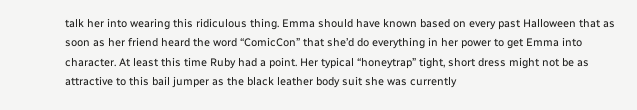talk her into wearing this ridiculous thing. Emma should have known based on every past Halloween that as soon as her friend heard the word “ComicCon” that she’d do everything in her power to get Emma into character. At least this time Ruby had a point. Her typical “honeytrap” tight, short dress might not be as attractive to this bail jumper as the black leather body suit she was currently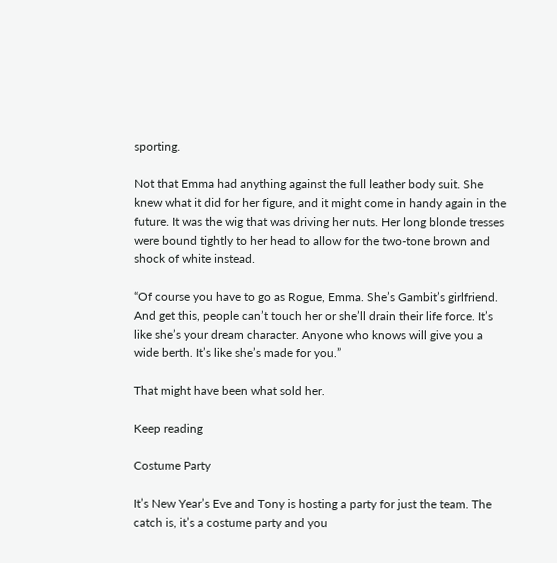sporting.

Not that Emma had anything against the full leather body suit. She knew what it did for her figure, and it might come in handy again in the future. It was the wig that was driving her nuts. Her long blonde tresses were bound tightly to her head to allow for the two-tone brown and shock of white instead.

“Of course you have to go as Rogue, Emma. She’s Gambit’s girlfriend. And get this, people can’t touch her or she’ll drain their life force. It’s like she’s your dream character. Anyone who knows will give you a wide berth. It’s like she’s made for you.”

That might have been what sold her.

Keep reading

Costume Party

It’s New Year’s Eve and Tony is hosting a party for just the team. The catch is, it’s a costume party and you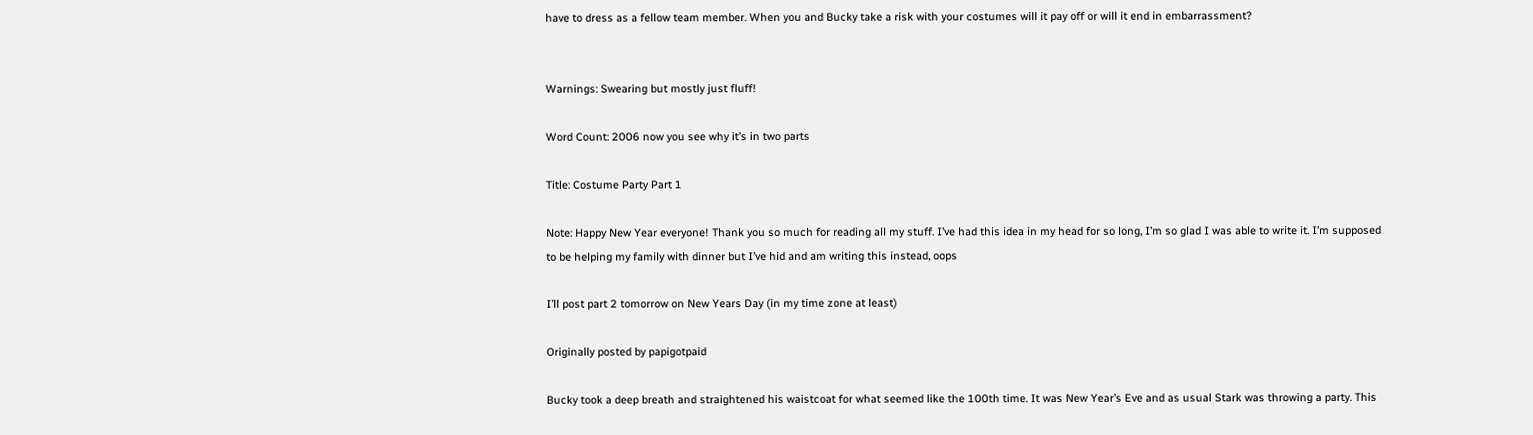have to dress as a fellow team member. When you and Bucky take a risk with your costumes will it pay off or will it end in embarrassment?


Warnings: Swearing but mostly just fluff!

Word Count: 2006 now you see why it’s in two parts

Title: Costume Party Part 1

Note: Happy New Year everyone! Thank you so much for reading all my stuff. I’ve had this idea in my head for so long, I’m so glad I was able to write it. I’m supposed to be helping my family with dinner but I’ve hid and am writing this instead, oops

I’ll post part 2 tomorrow on New Years Day (in my time zone at least)

Originally posted by papigotpaid

Bucky took a deep breath and straightened his waistcoat for what seemed like the 100th time. It was New Year’s Eve and as usual Stark was throwing a party. This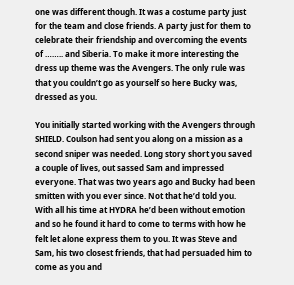one was different though. It was a costume party just for the team and close friends. A party just for them to celebrate their friendship and overcoming the events of …….. and Siberia. To make it more interesting the dress up theme was the Avengers. The only rule was that you couldn’t go as yourself so here Bucky was, dressed as you.

You initially started working with the Avengers through SHIELD. Coulson had sent you along on a mission as a second sniper was needed. Long story short you saved a couple of lives, out sassed Sam and impressed everyone. That was two years ago and Bucky had been smitten with you ever since. Not that he’d told you. With all his time at HYDRA he’d been without emotion and so he found it hard to come to terms with how he felt let alone express them to you. It was Steve and Sam, his two closest friends, that had persuaded him to come as you and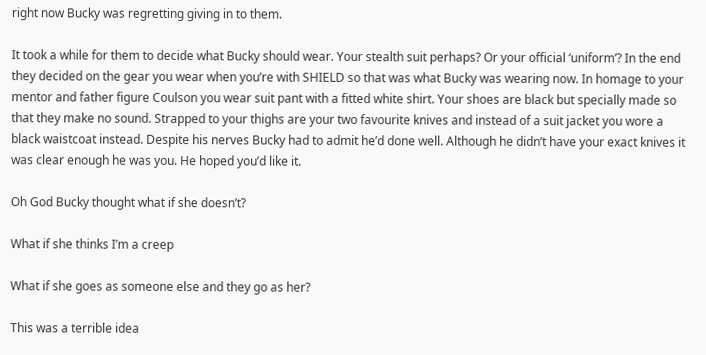right now Bucky was regretting giving in to them.

It took a while for them to decide what Bucky should wear. Your stealth suit perhaps? Or your official ‘uniform’? In the end they decided on the gear you wear when you’re with SHIELD so that was what Bucky was wearing now. In homage to your mentor and father figure Coulson you wear suit pant with a fitted white shirt. Your shoes are black but specially made so that they make no sound. Strapped to your thighs are your two favourite knives and instead of a suit jacket you wore a black waistcoat instead. Despite his nerves Bucky had to admit he’d done well. Although he didn’t have your exact knives it was clear enough he was you. He hoped you’d like it.

Oh God Bucky thought what if she doesn’t?

What if she thinks I’m a creep

What if she goes as someone else and they go as her?

This was a terrible idea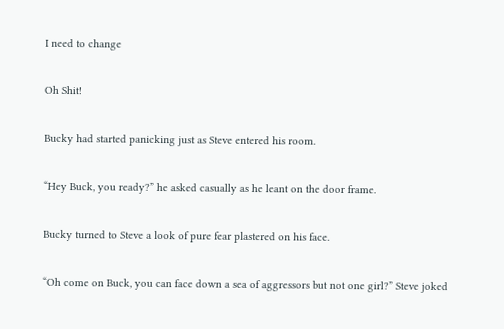I need to change

Oh Shit!

Bucky had started panicking just as Steve entered his room.

“Hey Buck, you ready?” he asked casually as he leant on the door frame.

Bucky turned to Steve a look of pure fear plastered on his face.

“Oh come on Buck, you can face down a sea of aggressors but not one girl?” Steve joked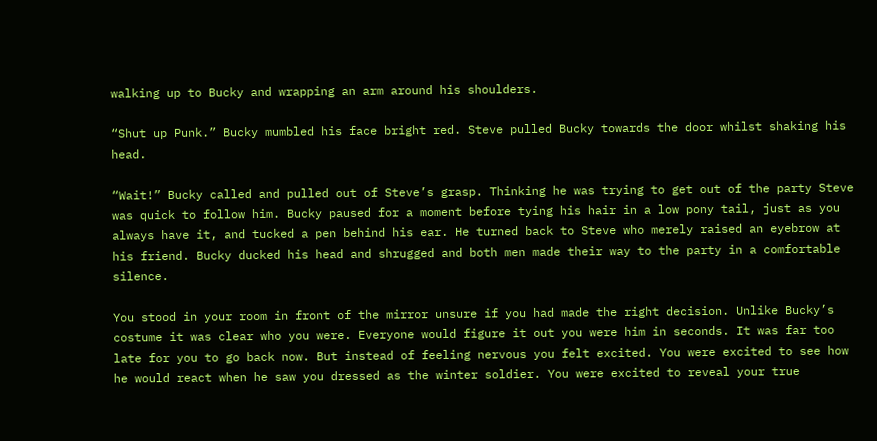walking up to Bucky and wrapping an arm around his shoulders.

“Shut up Punk.” Bucky mumbled his face bright red. Steve pulled Bucky towards the door whilst shaking his head.

“Wait!” Bucky called and pulled out of Steve’s grasp. Thinking he was trying to get out of the party Steve was quick to follow him. Bucky paused for a moment before tying his hair in a low pony tail, just as you always have it, and tucked a pen behind his ear. He turned back to Steve who merely raised an eyebrow at his friend. Bucky ducked his head and shrugged and both men made their way to the party in a comfortable silence.

You stood in your room in front of the mirror unsure if you had made the right decision. Unlike Bucky’s costume it was clear who you were. Everyone would figure it out you were him in seconds. It was far too late for you to go back now. But instead of feeling nervous you felt excited. You were excited to see how he would react when he saw you dressed as the winter soldier. You were excited to reveal your true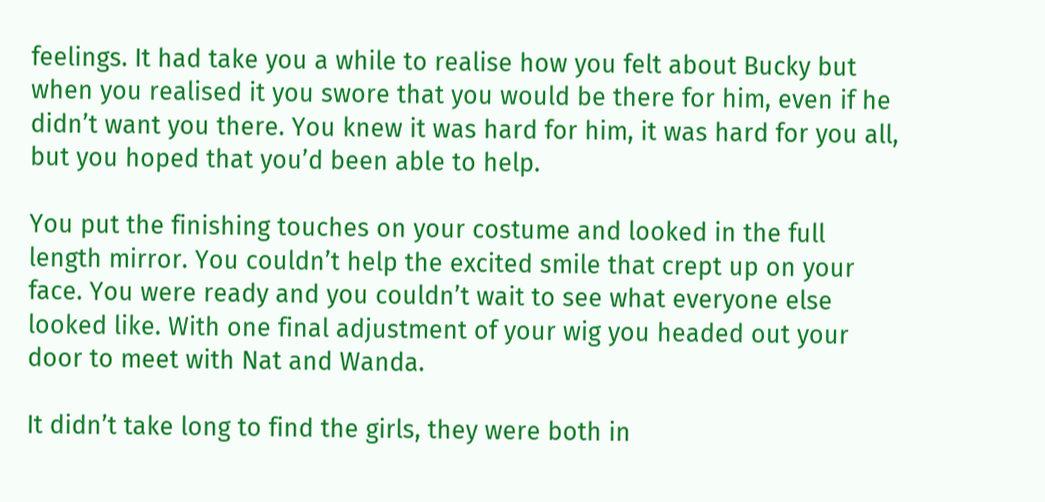feelings. It had take you a while to realise how you felt about Bucky but when you realised it you swore that you would be there for him, even if he didn’t want you there. You knew it was hard for him, it was hard for you all, but you hoped that you’d been able to help.

You put the finishing touches on your costume and looked in the full length mirror. You couldn’t help the excited smile that crept up on your face. You were ready and you couldn’t wait to see what everyone else looked like. With one final adjustment of your wig you headed out your door to meet with Nat and Wanda.

It didn’t take long to find the girls, they were both in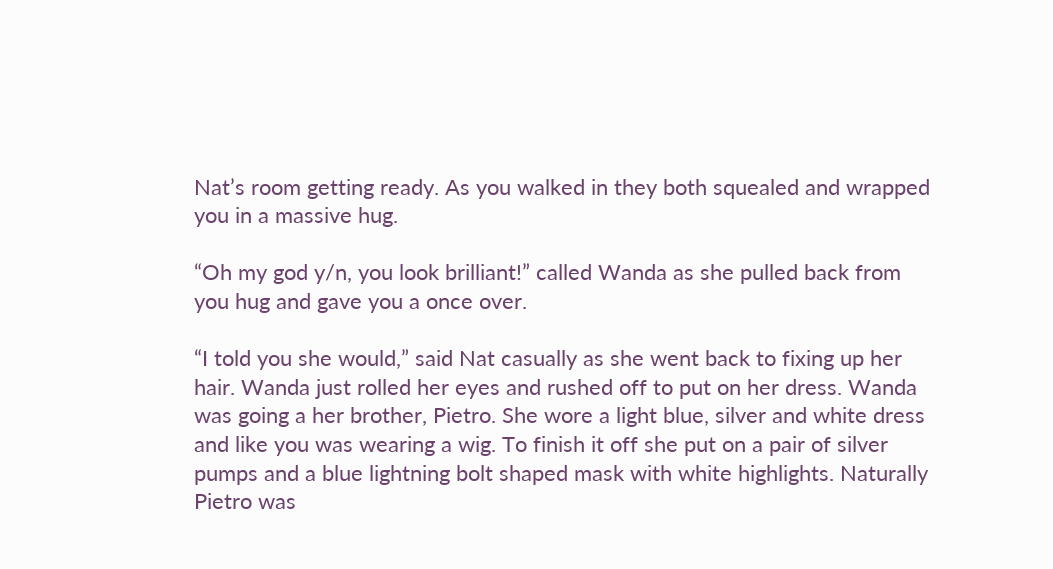Nat’s room getting ready. As you walked in they both squealed and wrapped you in a massive hug.

“Oh my god y/n, you look brilliant!” called Wanda as she pulled back from you hug and gave you a once over.

“I told you she would,” said Nat casually as she went back to fixing up her hair. Wanda just rolled her eyes and rushed off to put on her dress. Wanda was going a her brother, Pietro. She wore a light blue, silver and white dress and like you was wearing a wig. To finish it off she put on a pair of silver pumps and a blue lightning bolt shaped mask with white highlights. Naturally Pietro was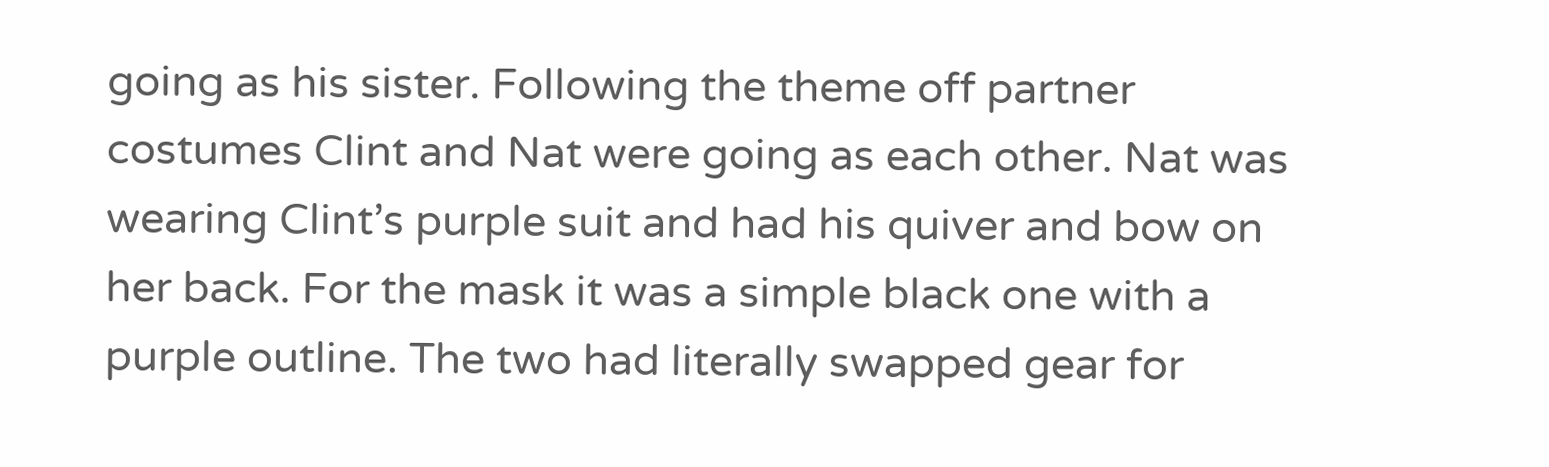going as his sister. Following the theme off partner costumes Clint and Nat were going as each other. Nat was wearing Clint’s purple suit and had his quiver and bow on her back. For the mask it was a simple black one with a purple outline. The two had literally swapped gear for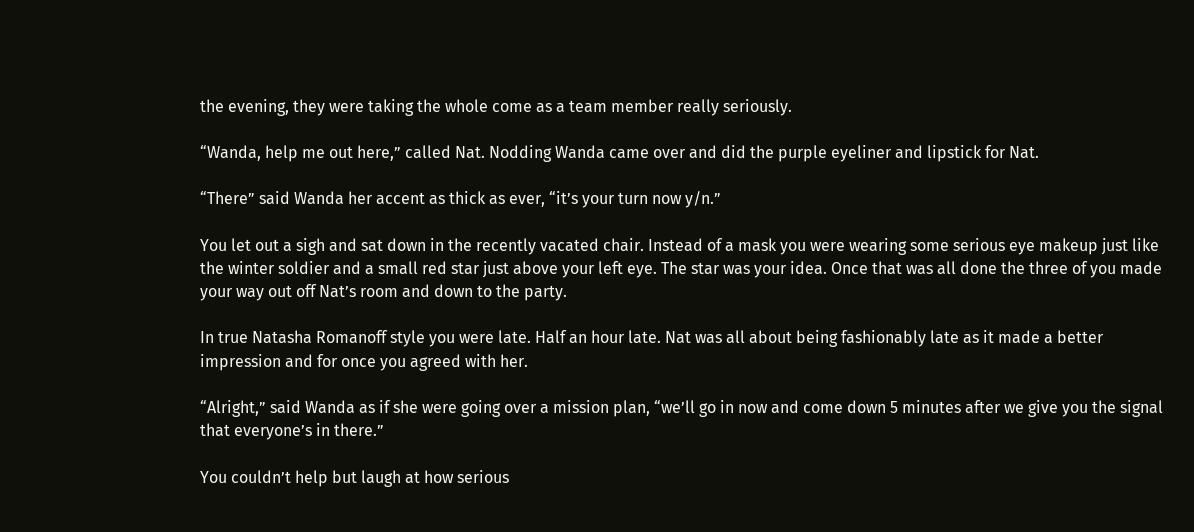the evening, they were taking the whole come as a team member really seriously.

“Wanda, help me out here,” called Nat. Nodding Wanda came over and did the purple eyeliner and lipstick for Nat.

“There” said Wanda her accent as thick as ever, “it’s your turn now y/n.”

You let out a sigh and sat down in the recently vacated chair. Instead of a mask you were wearing some serious eye makeup just like the winter soldier and a small red star just above your left eye. The star was your idea. Once that was all done the three of you made your way out off Nat’s room and down to the party.

In true Natasha Romanoff style you were late. Half an hour late. Nat was all about being fashionably late as it made a better impression and for once you agreed with her.

“Alright,” said Wanda as if she were going over a mission plan, “we’ll go in now and come down 5 minutes after we give you the signal that everyone’s in there.”

You couldn’t help but laugh at how serious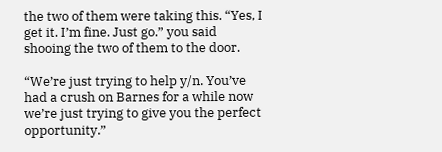the two of them were taking this. “Yes, I get it. I’m fine. Just go.” you said shooing the two of them to the door.

“We’re just trying to help y/n. You’ve had a crush on Barnes for a while now we’re just trying to give you the perfect opportunity.”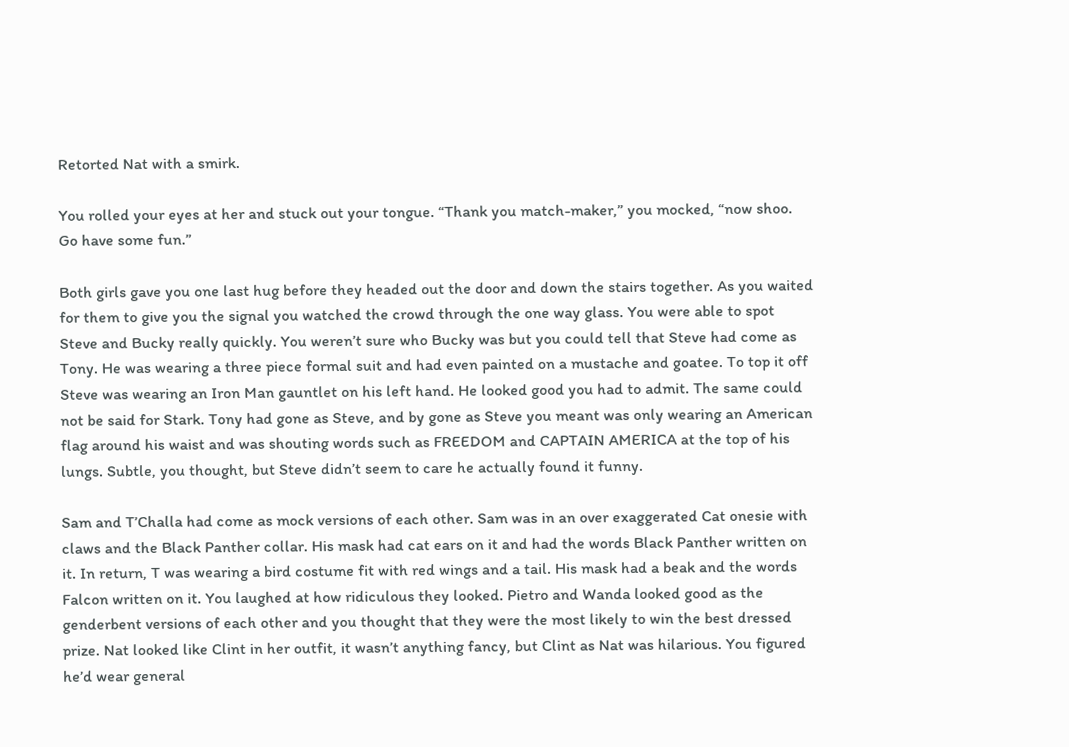Retorted Nat with a smirk.

You rolled your eyes at her and stuck out your tongue. “Thank you match-maker,” you mocked, “now shoo. Go have some fun.”

Both girls gave you one last hug before they headed out the door and down the stairs together. As you waited for them to give you the signal you watched the crowd through the one way glass. You were able to spot Steve and Bucky really quickly. You weren’t sure who Bucky was but you could tell that Steve had come as Tony. He was wearing a three piece formal suit and had even painted on a mustache and goatee. To top it off Steve was wearing an Iron Man gauntlet on his left hand. He looked good you had to admit. The same could not be said for Stark. Tony had gone as Steve, and by gone as Steve you meant was only wearing an American flag around his waist and was shouting words such as FREEDOM and CAPTAIN AMERICA at the top of his lungs. Subtle, you thought, but Steve didn’t seem to care he actually found it funny.

Sam and T’Challa had come as mock versions of each other. Sam was in an over exaggerated Cat onesie with claws and the Black Panther collar. His mask had cat ears on it and had the words Black Panther written on it. In return, T was wearing a bird costume fit with red wings and a tail. His mask had a beak and the words Falcon written on it. You laughed at how ridiculous they looked. Pietro and Wanda looked good as the genderbent versions of each other and you thought that they were the most likely to win the best dressed prize. Nat looked like Clint in her outfit, it wasn’t anything fancy, but Clint as Nat was hilarious. You figured he’d wear general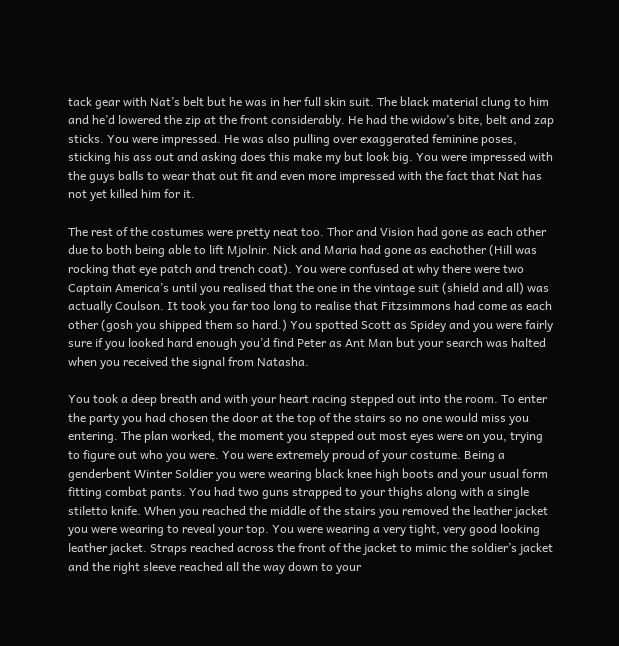tack gear with Nat’s belt but he was in her full skin suit. The black material clung to him and he’d lowered the zip at the front considerably. He had the widow’s bite, belt and zap sticks. You were impressed. He was also pulling over exaggerated feminine poses, sticking his ass out and asking does this make my but look big. You were impressed with the guys balls to wear that out fit and even more impressed with the fact that Nat has not yet killed him for it.

The rest of the costumes were pretty neat too. Thor and Vision had gone as each other due to both being able to lift Mjolnir. Nick and Maria had gone as eachother (Hill was rocking that eye patch and trench coat). You were confused at why there were two Captain America’s until you realised that the one in the vintage suit (shield and all) was actually Coulson. It took you far too long to realise that Fitzsimmons had come as each other (gosh you shipped them so hard.) You spotted Scott as Spidey and you were fairly sure if you looked hard enough you’d find Peter as Ant Man but your search was halted when you received the signal from Natasha.

You took a deep breath and with your heart racing stepped out into the room. To enter the party you had chosen the door at the top of the stairs so no one would miss you entering. The plan worked, the moment you stepped out most eyes were on you, trying to figure out who you were. You were extremely proud of your costume. Being a genderbent Winter Soldier you were wearing black knee high boots and your usual form fitting combat pants. You had two guns strapped to your thighs along with a single stiletto knife. When you reached the middle of the stairs you removed the leather jacket you were wearing to reveal your top. You were wearing a very tight, very good looking leather jacket. Straps reached across the front of the jacket to mimic the soldier’s jacket and the right sleeve reached all the way down to your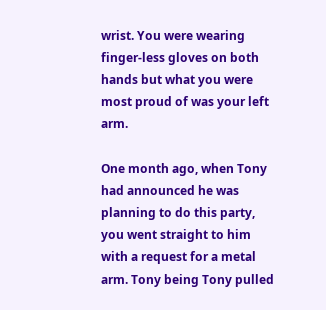wrist. You were wearing finger-less gloves on both hands but what you were most proud of was your left arm.

One month ago, when Tony had announced he was planning to do this party, you went straight to him with a request for a metal arm. Tony being Tony pulled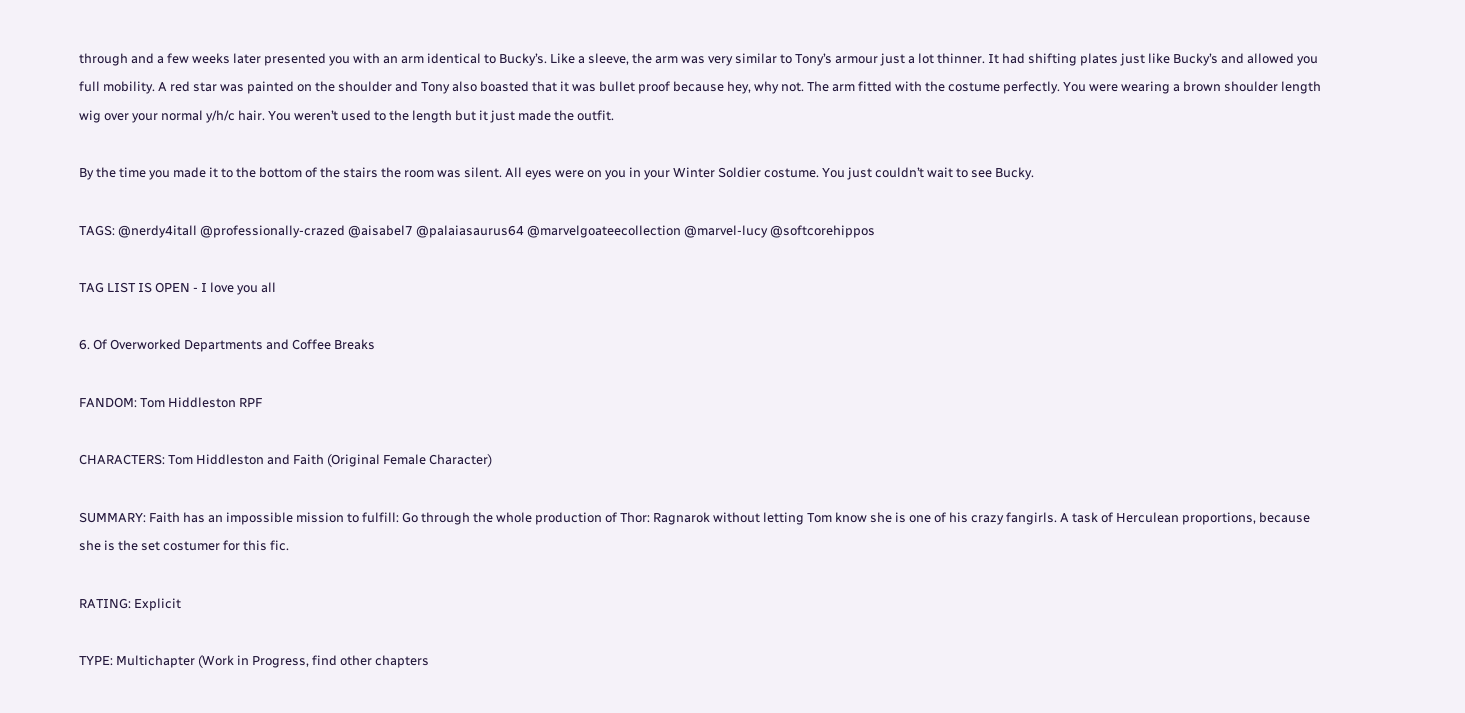through and a few weeks later presented you with an arm identical to Bucky’s. Like a sleeve, the arm was very similar to Tony’s armour just a lot thinner. It had shifting plates just like Bucky’s and allowed you full mobility. A red star was painted on the shoulder and Tony also boasted that it was bullet proof because hey, why not. The arm fitted with the costume perfectly. You were wearing a brown shoulder length wig over your normal y/h/c hair. You weren’t used to the length but it just made the outfit.

By the time you made it to the bottom of the stairs the room was silent. All eyes were on you in your Winter Soldier costume. You just couldn’t wait to see Bucky.

TAGS: @nerdy4itall @professionally-crazed @aisabel7 @palaiasaurus64 @marvelgoateecollection @marvel-lucy @softcorehippos

TAG LIST IS OPEN - I love you all

6. Of Overworked Departments and Coffee Breaks

FANDOM: Tom Hiddleston RPF

CHARACTERS: Tom Hiddleston and Faith (Original Female Character)

SUMMARY: Faith has an impossible mission to fulfill: Go through the whole production of Thor: Ragnarok without letting Tom know she is one of his crazy fangirls. A task of Herculean proportions, because she is the set costumer for this fic.

RATING: Explicit

TYPE: Multichapter (Work in Progress, find other chapters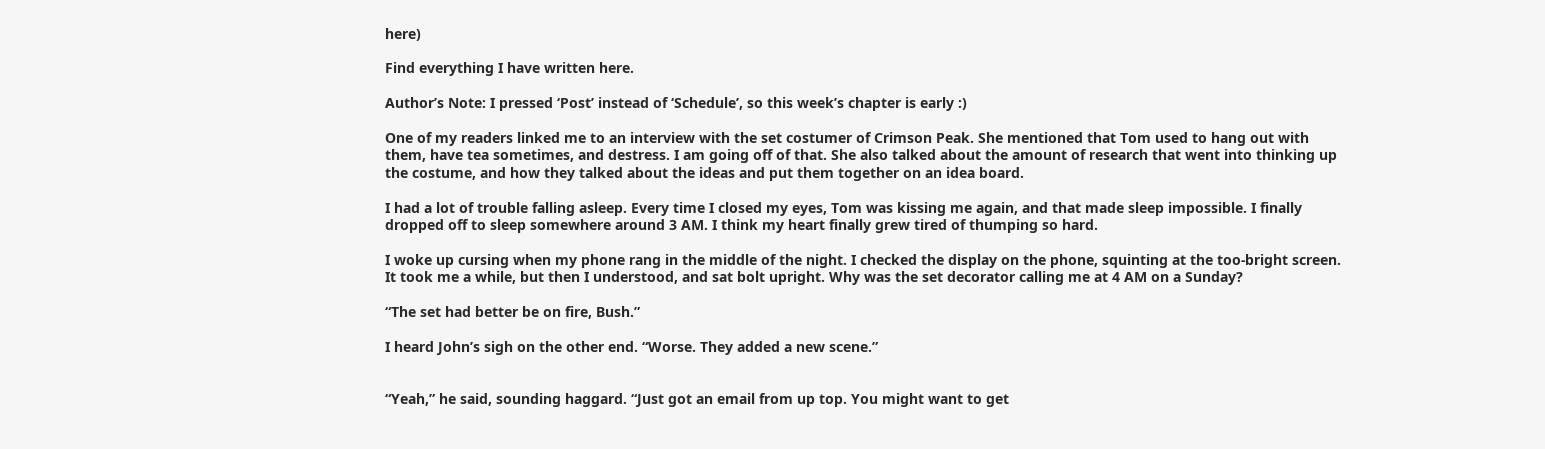here)

Find everything I have written here.

Author’s Note: I pressed ‘Post’ instead of ‘Schedule’, so this week’s chapter is early :)

One of my readers linked me to an interview with the set costumer of Crimson Peak. She mentioned that Tom used to hang out with them, have tea sometimes, and destress. I am going off of that. She also talked about the amount of research that went into thinking up the costume, and how they talked about the ideas and put them together on an idea board.

I had a lot of trouble falling asleep. Every time I closed my eyes, Tom was kissing me again, and that made sleep impossible. I finally dropped off to sleep somewhere around 3 AM. I think my heart finally grew tired of thumping so hard.

I woke up cursing when my phone rang in the middle of the night. I checked the display on the phone, squinting at the too-bright screen. It took me a while, but then I understood, and sat bolt upright. Why was the set decorator calling me at 4 AM on a Sunday?

“The set had better be on fire, Bush.”

I heard John’s sigh on the other end. “Worse. They added a new scene.”


“Yeah,” he said, sounding haggard. “Just got an email from up top. You might want to get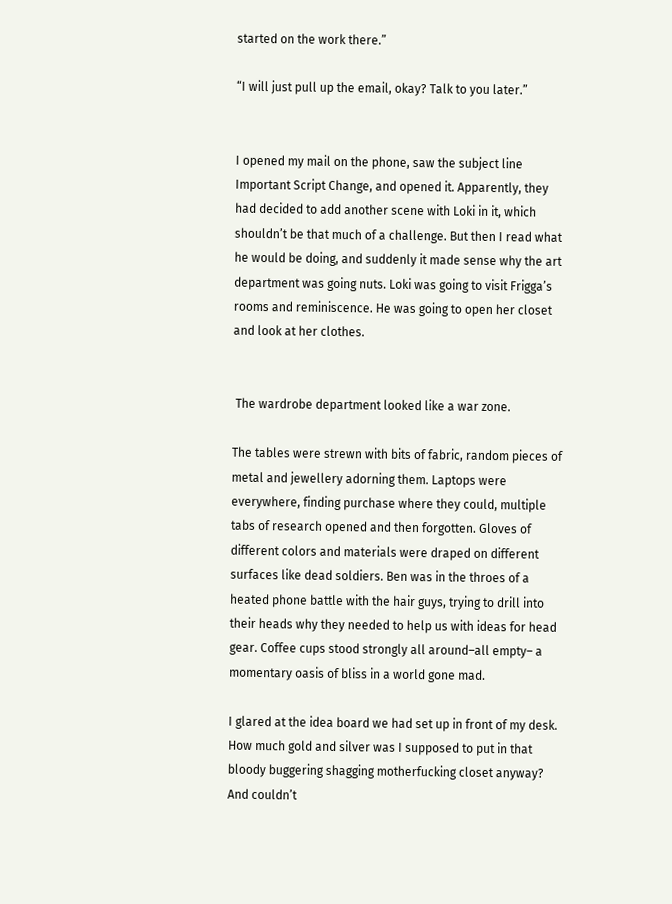started on the work there.”

“I will just pull up the email, okay? Talk to you later.”


I opened my mail on the phone, saw the subject line Important Script Change, and opened it. Apparently, they had decided to add another scene with Loki in it, which shouldn’t be that much of a challenge. But then I read what he would be doing, and suddenly it made sense why the art department was going nuts. Loki was going to visit Frigga’s rooms and reminiscence. He was going to open her closet and look at her clothes.


 The wardrobe department looked like a war zone.

The tables were strewn with bits of fabric, random pieces of metal and jewellery adorning them. Laptops were everywhere, finding purchase where they could, multiple tabs of research opened and then forgotten. Gloves of different colors and materials were draped on different surfaces like dead soldiers. Ben was in the throes of a heated phone battle with the hair guys, trying to drill into their heads why they needed to help us with ideas for head gear. Coffee cups stood strongly all around–all empty– a momentary oasis of bliss in a world gone mad.

I glared at the idea board we had set up in front of my desk. How much gold and silver was I supposed to put in that bloody buggering shagging motherfucking closet anyway? And couldn’t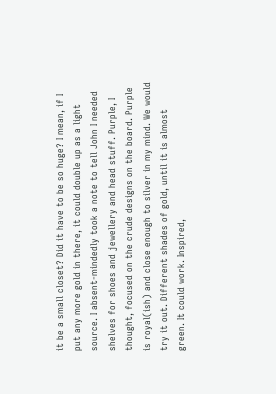it be a small closet? Did it have to be so huge? I mean, if I put any more gold in there, it could double up as a light source. I absent-mindedly took a note to tell John I needed shelves for shoes and jewellery and head stuff. Purple, I thought, focused on the crude designs on the board. Purple is royal(ish) and close enough to silver in my mind. We would try it out. Different shades of gold, until it is almost green. It could work. Inspired,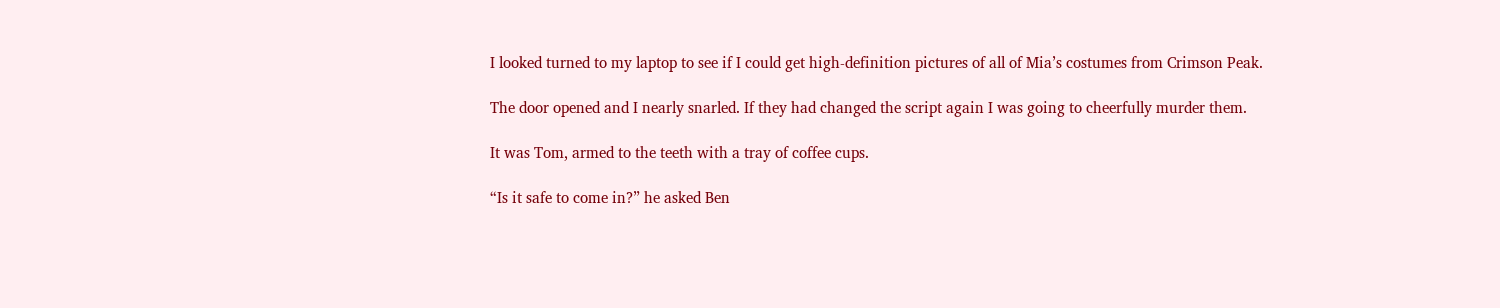I looked turned to my laptop to see if I could get high-definition pictures of all of Mia’s costumes from Crimson Peak.

The door opened and I nearly snarled. If they had changed the script again I was going to cheerfully murder them.

It was Tom, armed to the teeth with a tray of coffee cups.

“Is it safe to come in?” he asked Ben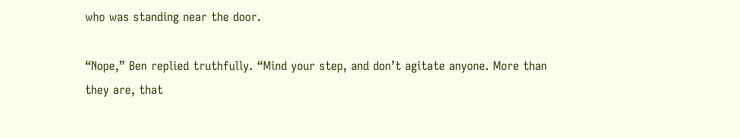who was standing near the door.

“Nope,” Ben replied truthfully. “Mind your step, and don’t agitate anyone. More than they are, that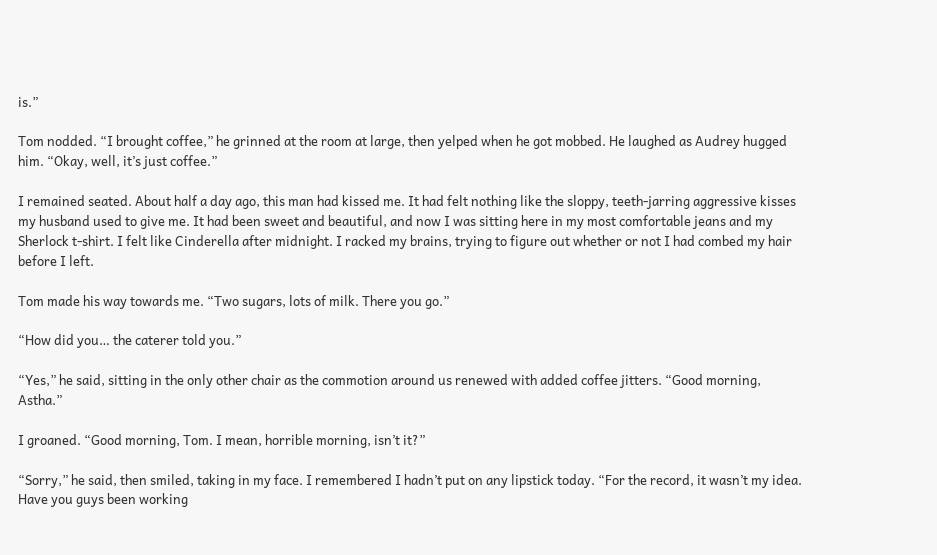is.”

Tom nodded. “I brought coffee,” he grinned at the room at large, then yelped when he got mobbed. He laughed as Audrey hugged him. “Okay, well, it’s just coffee.”

I remained seated. About half a day ago, this man had kissed me. It had felt nothing like the sloppy, teeth-jarring aggressive kisses my husband used to give me. It had been sweet and beautiful, and now I was sitting here in my most comfortable jeans and my Sherlock t-shirt. I felt like Cinderella after midnight. I racked my brains, trying to figure out whether or not I had combed my hair before I left.

Tom made his way towards me. “Two sugars, lots of milk. There you go.”

“How did you… the caterer told you.”

“Yes,” he said, sitting in the only other chair as the commotion around us renewed with added coffee jitters. “Good morning, Astha.”

I groaned. “Good morning, Tom. I mean, horrible morning, isn’t it?”

“Sorry,” he said, then smiled, taking in my face. I remembered I hadn’t put on any lipstick today. “For the record, it wasn’t my idea. Have you guys been working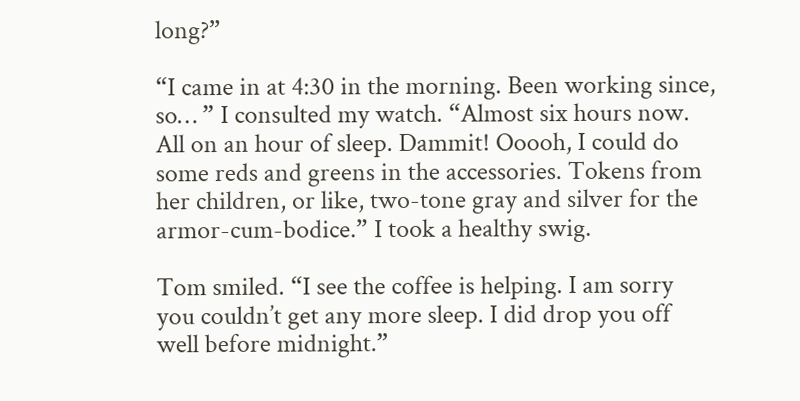long?”

“I came in at 4:30 in the morning. Been working since, so… ” I consulted my watch. “Almost six hours now. All on an hour of sleep. Dammit! Ooooh, I could do some reds and greens in the accessories. Tokens from her children, or like, two-tone gray and silver for the armor-cum-bodice.” I took a healthy swig.

Tom smiled. “I see the coffee is helping. I am sorry you couldn’t get any more sleep. I did drop you off well before midnight.”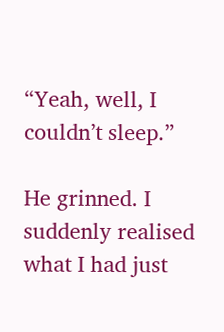“Yeah, well, I couldn’t sleep.”

He grinned. I suddenly realised what I had just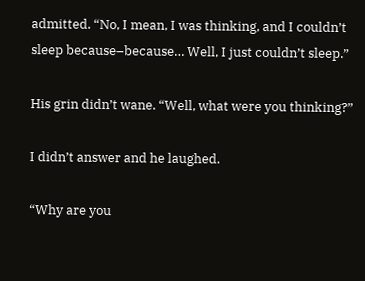admitted. “No, I mean, I was thinking, and I couldn’t sleep because–because… Well, I just couldn’t sleep.”

His grin didn’t wane. “Well, what were you thinking?”

I didn’t answer and he laughed.

“Why are you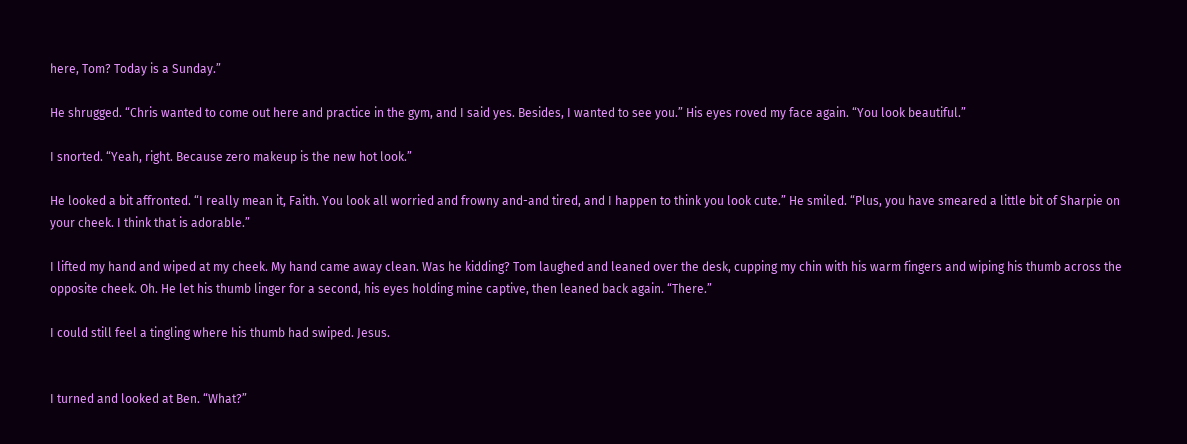here, Tom? Today is a Sunday.”

He shrugged. “Chris wanted to come out here and practice in the gym, and I said yes. Besides, I wanted to see you.” His eyes roved my face again. “You look beautiful.”

I snorted. “Yeah, right. Because zero makeup is the new hot look.”

He looked a bit affronted. “I really mean it, Faith. You look all worried and frowny and-and tired, and I happen to think you look cute.” He smiled. “Plus, you have smeared a little bit of Sharpie on your cheek. I think that is adorable.”

I lifted my hand and wiped at my cheek. My hand came away clean. Was he kidding? Tom laughed and leaned over the desk, cupping my chin with his warm fingers and wiping his thumb across the opposite cheek. Oh. He let his thumb linger for a second, his eyes holding mine captive, then leaned back again. “There.”

I could still feel a tingling where his thumb had swiped. Jesus.


I turned and looked at Ben. “What?”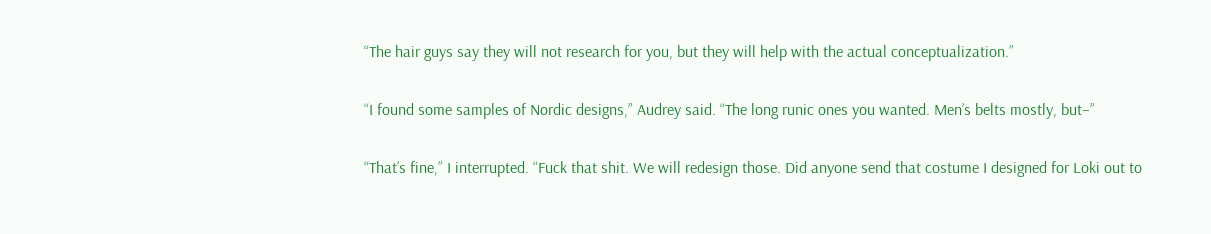“The hair guys say they will not research for you, but they will help with the actual conceptualization.”

“I found some samples of Nordic designs,” Audrey said. “The long runic ones you wanted. Men’s belts mostly, but–”

“That’s fine,” I interrupted. “Fuck that shit. We will redesign those. Did anyone send that costume I designed for Loki out to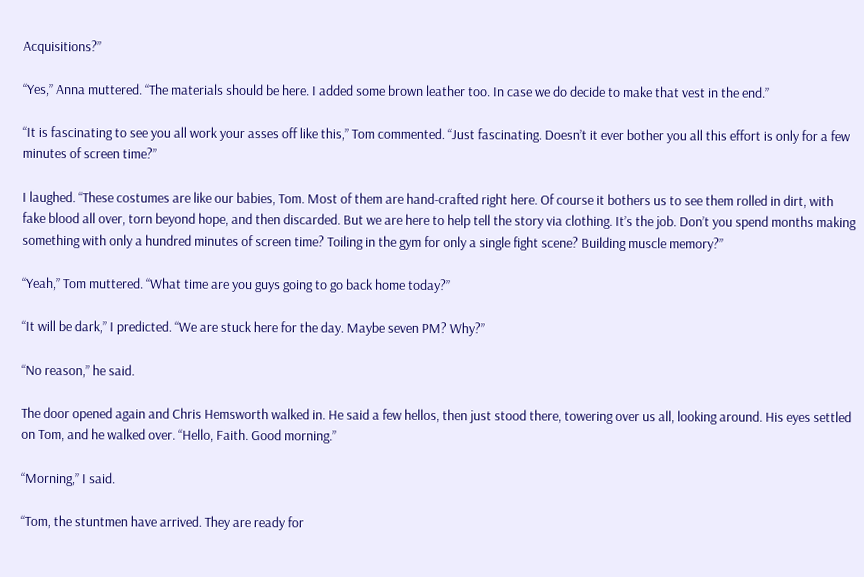Acquisitions?”

“Yes,” Anna muttered. “The materials should be here. I added some brown leather too. In case we do decide to make that vest in the end.”

“It is fascinating to see you all work your asses off like this,” Tom commented. “Just fascinating. Doesn’t it ever bother you all this effort is only for a few minutes of screen time?”

I laughed. “These costumes are like our babies, Tom. Most of them are hand-crafted right here. Of course it bothers us to see them rolled in dirt, with fake blood all over, torn beyond hope, and then discarded. But we are here to help tell the story via clothing. It’s the job. Don’t you spend months making something with only a hundred minutes of screen time? Toiling in the gym for only a single fight scene? Building muscle memory?”

“Yeah,” Tom muttered. “What time are you guys going to go back home today?”

“It will be dark,” I predicted. “We are stuck here for the day. Maybe seven PM? Why?”

“No reason,” he said.

The door opened again and Chris Hemsworth walked in. He said a few hellos, then just stood there, towering over us all, looking around. His eyes settled on Tom, and he walked over. “Hello, Faith. Good morning.”

“Morning,” I said.

“Tom, the stuntmen have arrived. They are ready for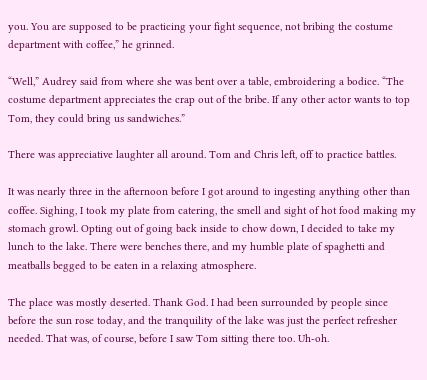you. You are supposed to be practicing your fight sequence, not bribing the costume department with coffee,” he grinned.

“Well,” Audrey said from where she was bent over a table, embroidering a bodice. “The costume department appreciates the crap out of the bribe. If any other actor wants to top Tom, they could bring us sandwiches.”

There was appreciative laughter all around. Tom and Chris left, off to practice battles.

It was nearly three in the afternoon before I got around to ingesting anything other than coffee. Sighing, I took my plate from catering, the smell and sight of hot food making my stomach growl. Opting out of going back inside to chow down, I decided to take my lunch to the lake. There were benches there, and my humble plate of spaghetti and meatballs begged to be eaten in a relaxing atmosphere.

The place was mostly deserted. Thank God. I had been surrounded by people since before the sun rose today, and the tranquility of the lake was just the perfect refresher needed. That was, of course, before I saw Tom sitting there too. Uh-oh.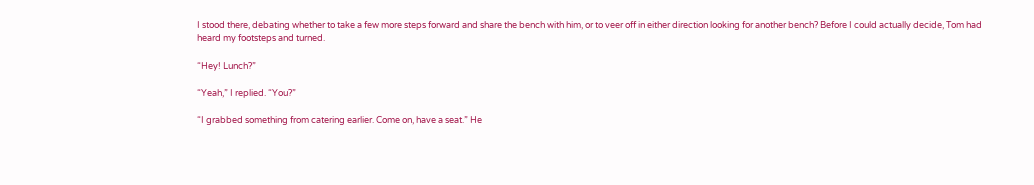I stood there, debating whether to take a few more steps forward and share the bench with him, or to veer off in either direction looking for another bench? Before I could actually decide, Tom had heard my footsteps and turned.

“Hey! Lunch?”

“Yeah,” I replied. “You?”

“I grabbed something from catering earlier. Come on, have a seat.” He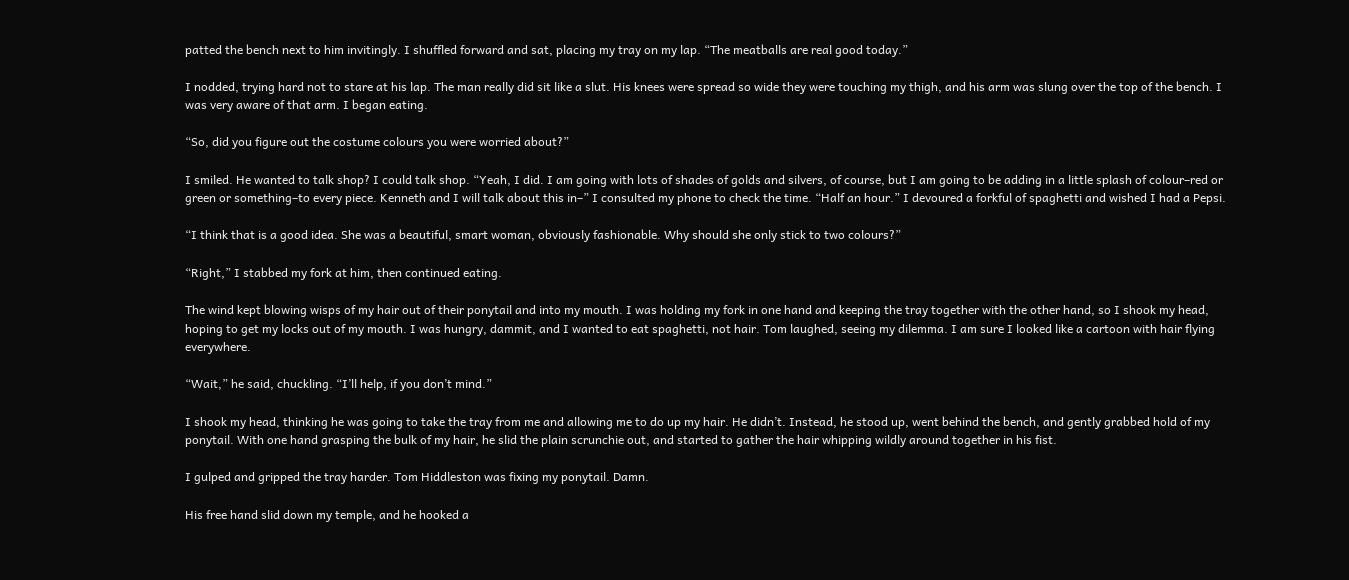patted the bench next to him invitingly. I shuffled forward and sat, placing my tray on my lap. “The meatballs are real good today.”

I nodded, trying hard not to stare at his lap. The man really did sit like a slut. His knees were spread so wide they were touching my thigh, and his arm was slung over the top of the bench. I was very aware of that arm. I began eating.

“So, did you figure out the costume colours you were worried about?”

I smiled. He wanted to talk shop? I could talk shop. “Yeah, I did. I am going with lots of shades of golds and silvers, of course, but I am going to be adding in a little splash of colour–red or green or something–to every piece. Kenneth and I will talk about this in–” I consulted my phone to check the time. “Half an hour.” I devoured a forkful of spaghetti and wished I had a Pepsi.

“I think that is a good idea. She was a beautiful, smart woman, obviously fashionable. Why should she only stick to two colours?”

“Right,” I stabbed my fork at him, then continued eating.

The wind kept blowing wisps of my hair out of their ponytail and into my mouth. I was holding my fork in one hand and keeping the tray together with the other hand, so I shook my head, hoping to get my locks out of my mouth. I was hungry, dammit, and I wanted to eat spaghetti, not hair. Tom laughed, seeing my dilemma. I am sure I looked like a cartoon with hair flying everywhere.

“Wait,” he said, chuckling. “I’ll help, if you don’t mind.”

I shook my head, thinking he was going to take the tray from me and allowing me to do up my hair. He didn’t. Instead, he stood up, went behind the bench, and gently grabbed hold of my ponytail. With one hand grasping the bulk of my hair, he slid the plain scrunchie out, and started to gather the hair whipping wildly around together in his fist.

I gulped and gripped the tray harder. Tom Hiddleston was fixing my ponytail. Damn.

His free hand slid down my temple, and he hooked a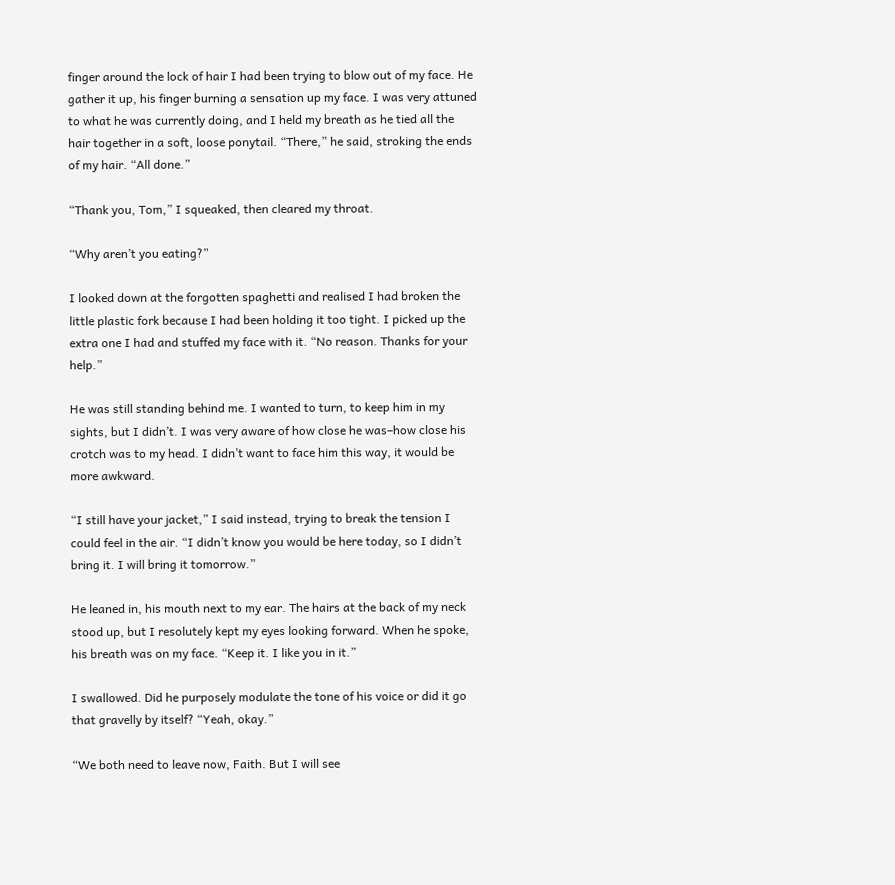finger around the lock of hair I had been trying to blow out of my face. He gather it up, his finger burning a sensation up my face. I was very attuned to what he was currently doing, and I held my breath as he tied all the hair together in a soft, loose ponytail. “There,” he said, stroking the ends of my hair. “All done.”

“Thank you, Tom,” I squeaked, then cleared my throat.

“Why aren’t you eating?”

I looked down at the forgotten spaghetti and realised I had broken the little plastic fork because I had been holding it too tight. I picked up the extra one I had and stuffed my face with it. “No reason. Thanks for your help.”

He was still standing behind me. I wanted to turn, to keep him in my sights, but I didn’t. I was very aware of how close he was–how close his crotch was to my head. I didn’t want to face him this way, it would be more awkward.

“I still have your jacket,” I said instead, trying to break the tension I could feel in the air. “I didn’t know you would be here today, so I didn’t bring it. I will bring it tomorrow.”

He leaned in, his mouth next to my ear. The hairs at the back of my neck stood up, but I resolutely kept my eyes looking forward. When he spoke, his breath was on my face. “Keep it. I like you in it.”

I swallowed. Did he purposely modulate the tone of his voice or did it go that gravelly by itself? “Yeah, okay.”

“We both need to leave now, Faith. But I will see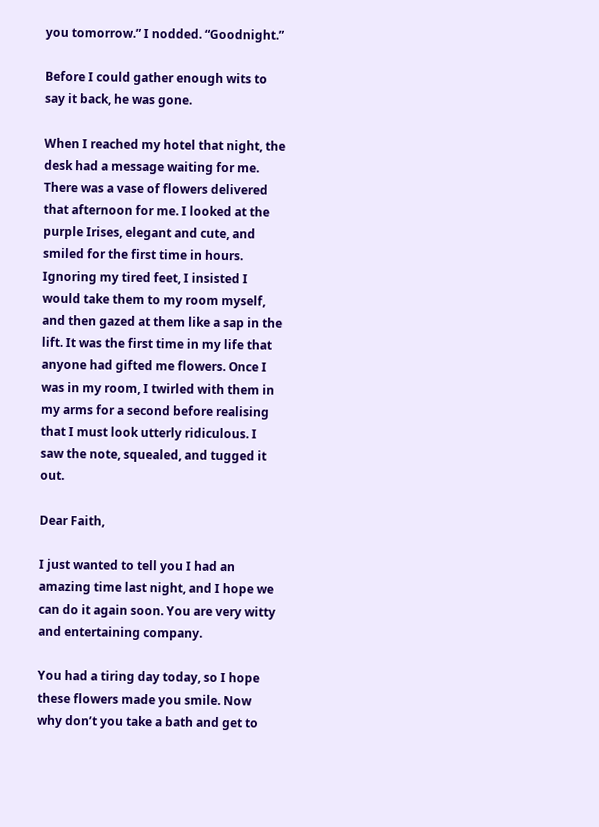you tomorrow.” I nodded. “Goodnight.”

Before I could gather enough wits to say it back, he was gone.

When I reached my hotel that night, the desk had a message waiting for me. There was a vase of flowers delivered that afternoon for me. I looked at the purple Irises, elegant and cute, and smiled for the first time in hours. Ignoring my tired feet, I insisted I would take them to my room myself, and then gazed at them like a sap in the lift. It was the first time in my life that anyone had gifted me flowers. Once I was in my room, I twirled with them in my arms for a second before realising that I must look utterly ridiculous. I saw the note, squealed, and tugged it out.

Dear Faith,

I just wanted to tell you I had an amazing time last night, and I hope we can do it again soon. You are very witty and entertaining company.

You had a tiring day today, so I hope these flowers made you smile. Now why don’t you take a bath and get to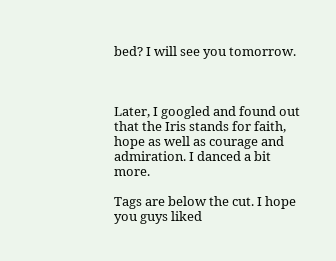bed? I will see you tomorrow.



Later, I googled and found out that the Iris stands for faith, hope as well as courage and admiration. I danced a bit more.

Tags are below the cut. I hope you guys liked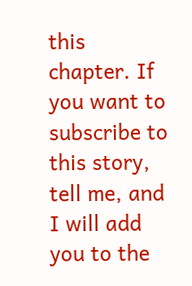this chapter. If you want to subscribe to this story, tell me, and I will add you to the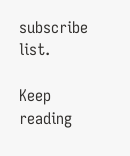subscribe list.

Keep reading